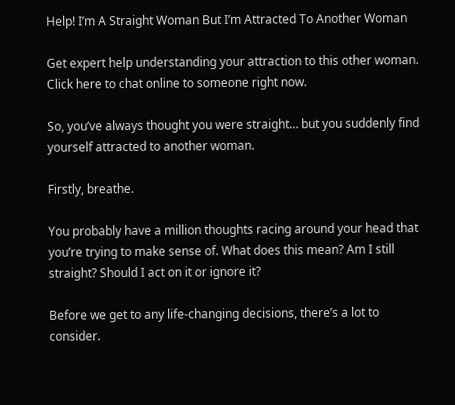Help! I’m A Straight Woman But I’m Attracted To Another Woman

Get expert help understanding your attraction to this other woman. Click here to chat online to someone right now.

So, you’ve always thought you were straight… but you suddenly find yourself attracted to another woman.

Firstly, breathe.

You probably have a million thoughts racing around your head that you’re trying to make sense of. What does this mean? Am I still straight? Should I act on it or ignore it?

Before we get to any life-changing decisions, there’s a lot to consider.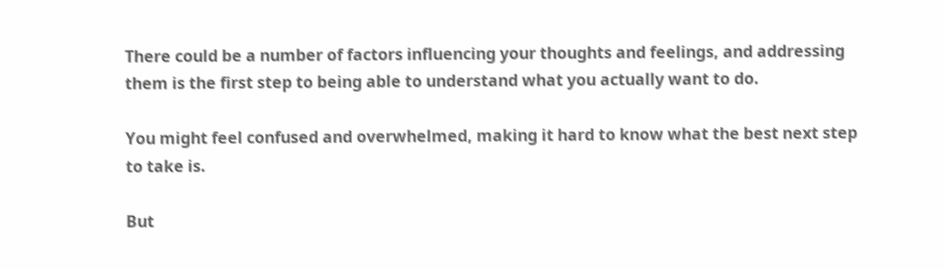There could be a number of factors influencing your thoughts and feelings, and addressing them is the first step to being able to understand what you actually want to do.

You might feel confused and overwhelmed, making it hard to know what the best next step to take is.

But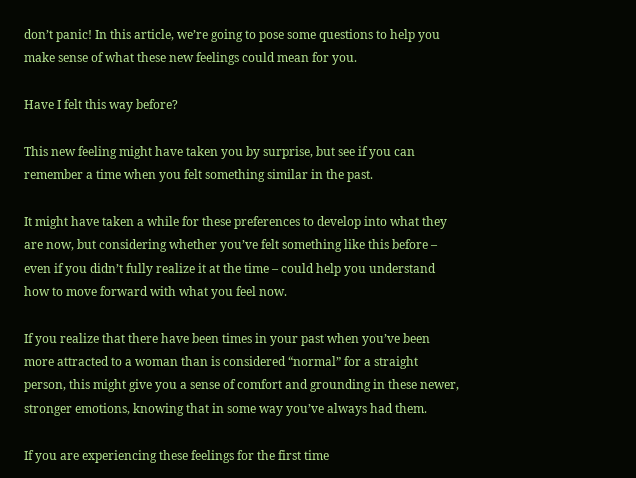don’t panic! In this article, we’re going to pose some questions to help you make sense of what these new feelings could mean for you.

Have I felt this way before?

This new feeling might have taken you by surprise, but see if you can remember a time when you felt something similar in the past.

It might have taken a while for these preferences to develop into what they are now, but considering whether you’ve felt something like this before – even if you didn’t fully realize it at the time – could help you understand how to move forward with what you feel now.

If you realize that there have been times in your past when you’ve been more attracted to a woman than is considered “normal” for a straight person, this might give you a sense of comfort and grounding in these newer, stronger emotions, knowing that in some way you’ve always had them.

If you are experiencing these feelings for the first time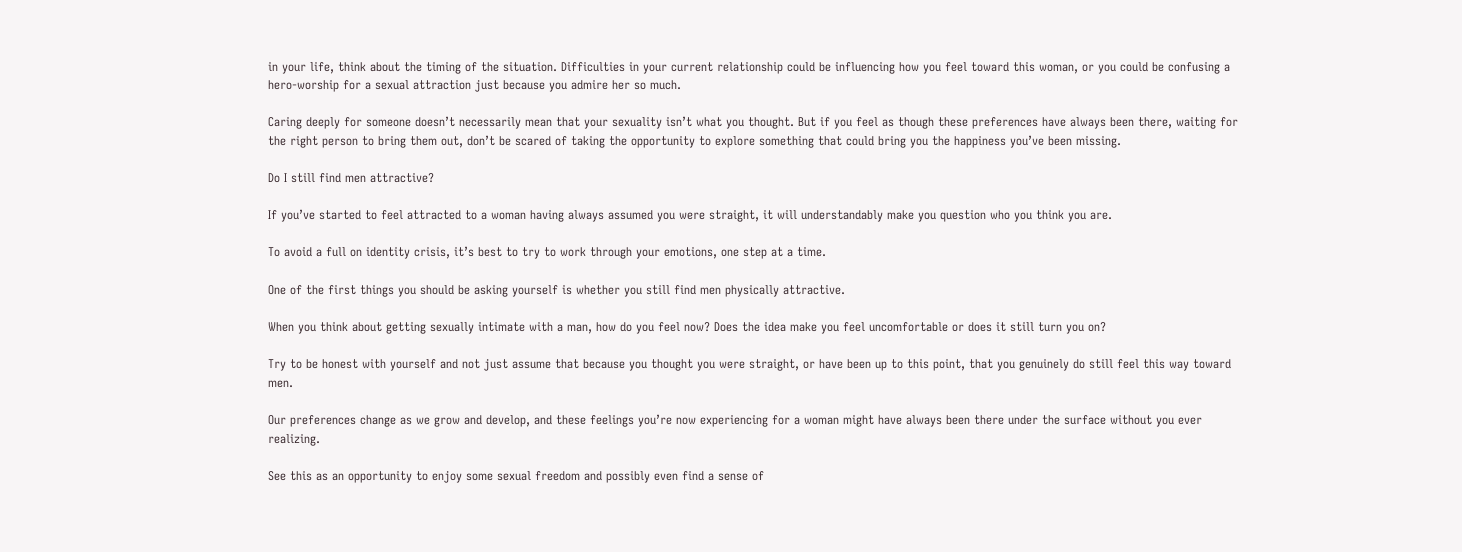in your life, think about the timing of the situation. Difficulties in your current relationship could be influencing how you feel toward this woman, or you could be confusing a hero-worship for a sexual attraction just because you admire her so much.

Caring deeply for someone doesn’t necessarily mean that your sexuality isn’t what you thought. But if you feel as though these preferences have always been there, waiting for the right person to bring them out, don’t be scared of taking the opportunity to explore something that could bring you the happiness you’ve been missing.

Do I still find men attractive?

If you’ve started to feel attracted to a woman having always assumed you were straight, it will understandably make you question who you think you are.

To avoid a full on identity crisis, it’s best to try to work through your emotions, one step at a time.

One of the first things you should be asking yourself is whether you still find men physically attractive.

When you think about getting sexually intimate with a man, how do you feel now? Does the idea make you feel uncomfortable or does it still turn you on?

Try to be honest with yourself and not just assume that because you thought you were straight, or have been up to this point, that you genuinely do still feel this way toward men.

Our preferences change as we grow and develop, and these feelings you’re now experiencing for a woman might have always been there under the surface without you ever realizing.

See this as an opportunity to enjoy some sexual freedom and possibly even find a sense of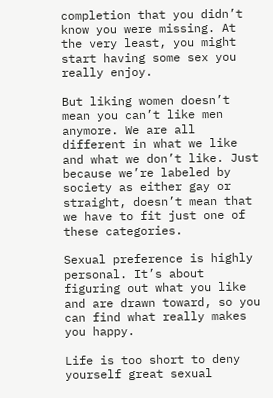completion that you didn’t know you were missing. At the very least, you might start having some sex you really enjoy.

But liking women doesn’t mean you can’t like men anymore. We are all different in what we like and what we don’t like. Just because we’re labeled by society as either gay or straight, doesn’t mean that we have to fit just one of these categories.

Sexual preference is highly personal. It’s about figuring out what you like and are drawn toward, so you can find what really makes you happy.

Life is too short to deny yourself great sexual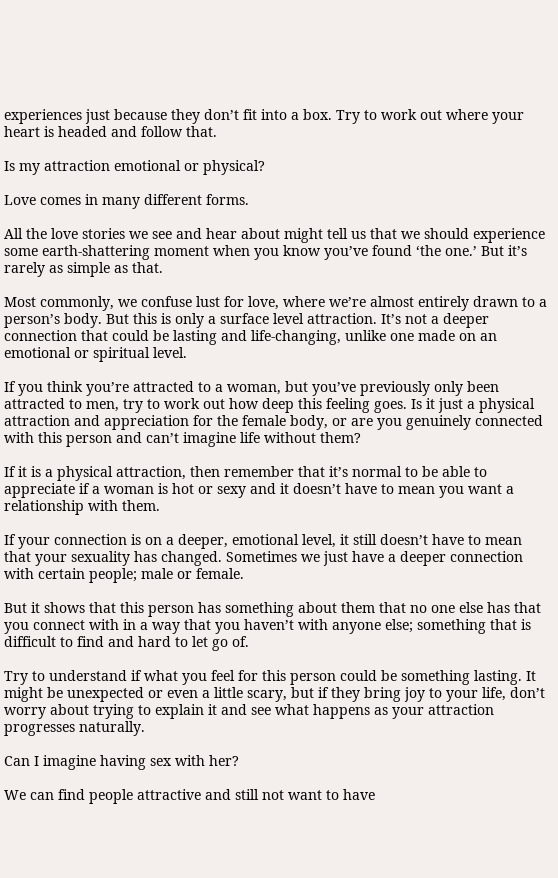experiences just because they don’t fit into a box. Try to work out where your heart is headed and follow that.

Is my attraction emotional or physical?

Love comes in many different forms.

All the love stories we see and hear about might tell us that we should experience some earth-shattering moment when you know you’ve found ‘the one.’ But it’s rarely as simple as that.

Most commonly, we confuse lust for love, where we’re almost entirely drawn to a person’s body. But this is only a surface level attraction. It’s not a deeper connection that could be lasting and life-changing, unlike one made on an emotional or spiritual level.

If you think you’re attracted to a woman, but you’ve previously only been attracted to men, try to work out how deep this feeling goes. Is it just a physical attraction and appreciation for the female body, or are you genuinely connected with this person and can’t imagine life without them?

If it is a physical attraction, then remember that it’s normal to be able to appreciate if a woman is hot or sexy and it doesn’t have to mean you want a relationship with them.

If your connection is on a deeper, emotional level, it still doesn’t have to mean that your sexuality has changed. Sometimes we just have a deeper connection with certain people; male or female.

But it shows that this person has something about them that no one else has that you connect with in a way that you haven’t with anyone else; something that is difficult to find and hard to let go of.

Try to understand if what you feel for this person could be something lasting. It might be unexpected or even a little scary, but if they bring joy to your life, don’t worry about trying to explain it and see what happens as your attraction progresses naturally.

Can I imagine having sex with her?

We can find people attractive and still not want to have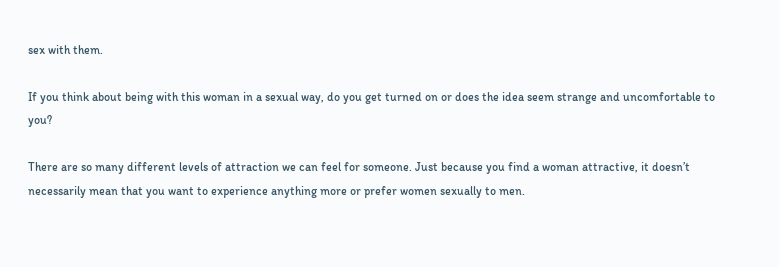sex with them.

If you think about being with this woman in a sexual way, do you get turned on or does the idea seem strange and uncomfortable to you?

There are so many different levels of attraction we can feel for someone. Just because you find a woman attractive, it doesn’t necessarily mean that you want to experience anything more or prefer women sexually to men.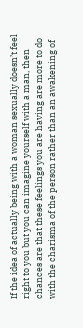If the idea of actually being with a woman sexually doesn’t feel right to you but you can imagine yourself with a man, then chances are that these feelings you are having are more to do with the charisma of the person rather than an awakening of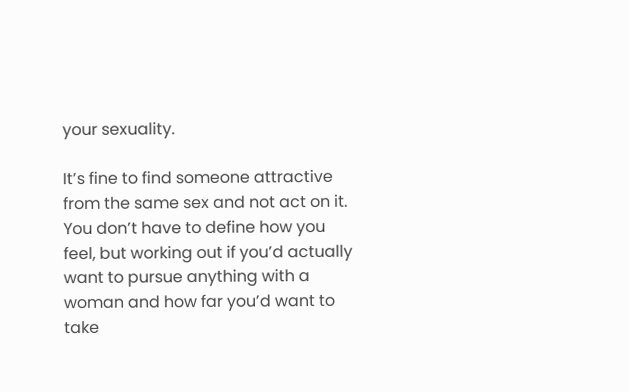your sexuality.

It’s fine to find someone attractive from the same sex and not act on it. You don’t have to define how you feel, but working out if you’d actually want to pursue anything with a woman and how far you’d want to take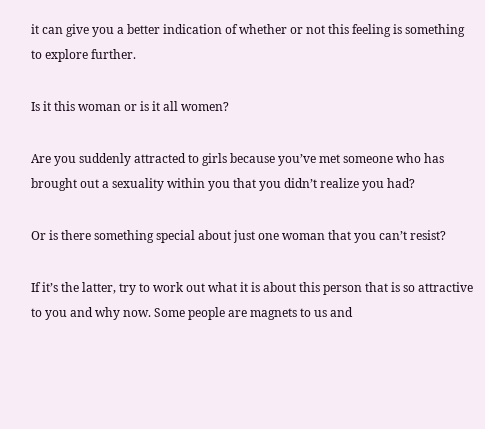it can give you a better indication of whether or not this feeling is something to explore further.

Is it this woman or is it all women?

Are you suddenly attracted to girls because you’ve met someone who has brought out a sexuality within you that you didn’t realize you had?

Or is there something special about just one woman that you can’t resist?

If it’s the latter, try to work out what it is about this person that is so attractive to you and why now. Some people are magnets to us and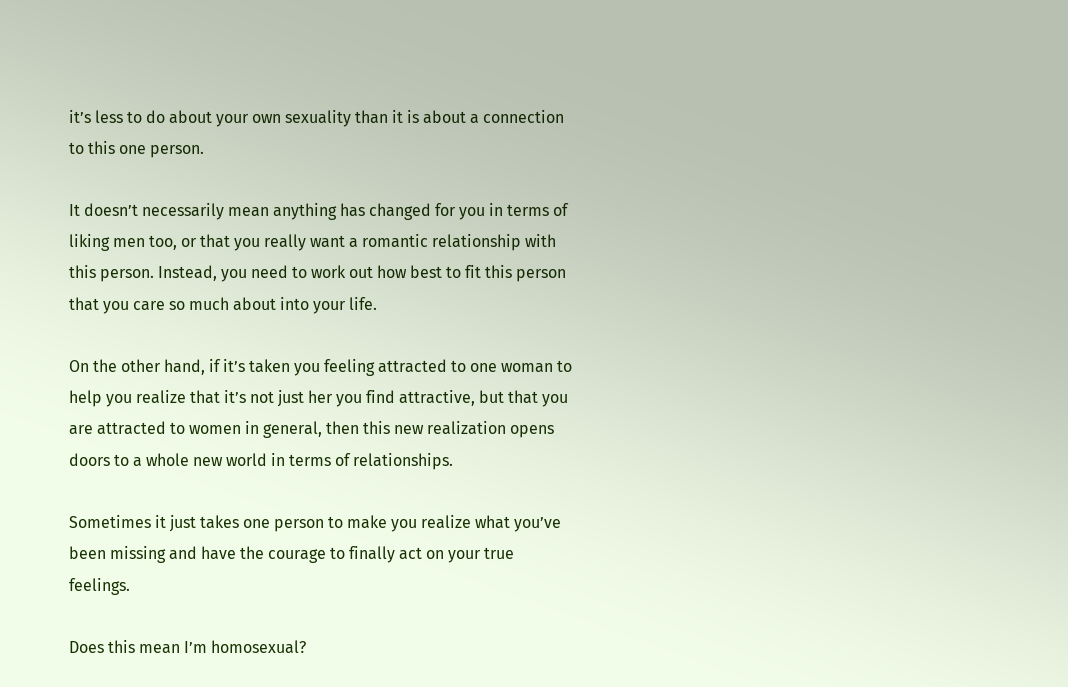it’s less to do about your own sexuality than it is about a connection to this one person.

It doesn’t necessarily mean anything has changed for you in terms of liking men too, or that you really want a romantic relationship with this person. Instead, you need to work out how best to fit this person that you care so much about into your life.

On the other hand, if it’s taken you feeling attracted to one woman to help you realize that it’s not just her you find attractive, but that you are attracted to women in general, then this new realization opens doors to a whole new world in terms of relationships.

Sometimes it just takes one person to make you realize what you’ve been missing and have the courage to finally act on your true feelings.

Does this mean I’m homosexual?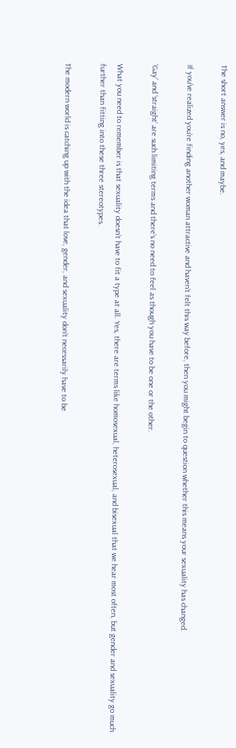The short answer is no, yes, and maybe.

If you’ve realized you’re finding another woman attractive and haven’t felt this way before, then you might begin to question whether this means your sexuality has changed.

‘Gay’ and ‘straight’ are such limiting terms and there’s no need to feel as though you have to be one or the other.

What you need to remember is that sexuality doesn’t have to fit a type at all. Yes, there are terms like homosexual, heterosexual, and bisexual that we hear most often, but gender and sexuality go much further than fitting into these three stereotypes.

The modern world is catching up with the idea that love, gender, and sexuality don’t necessarily have to be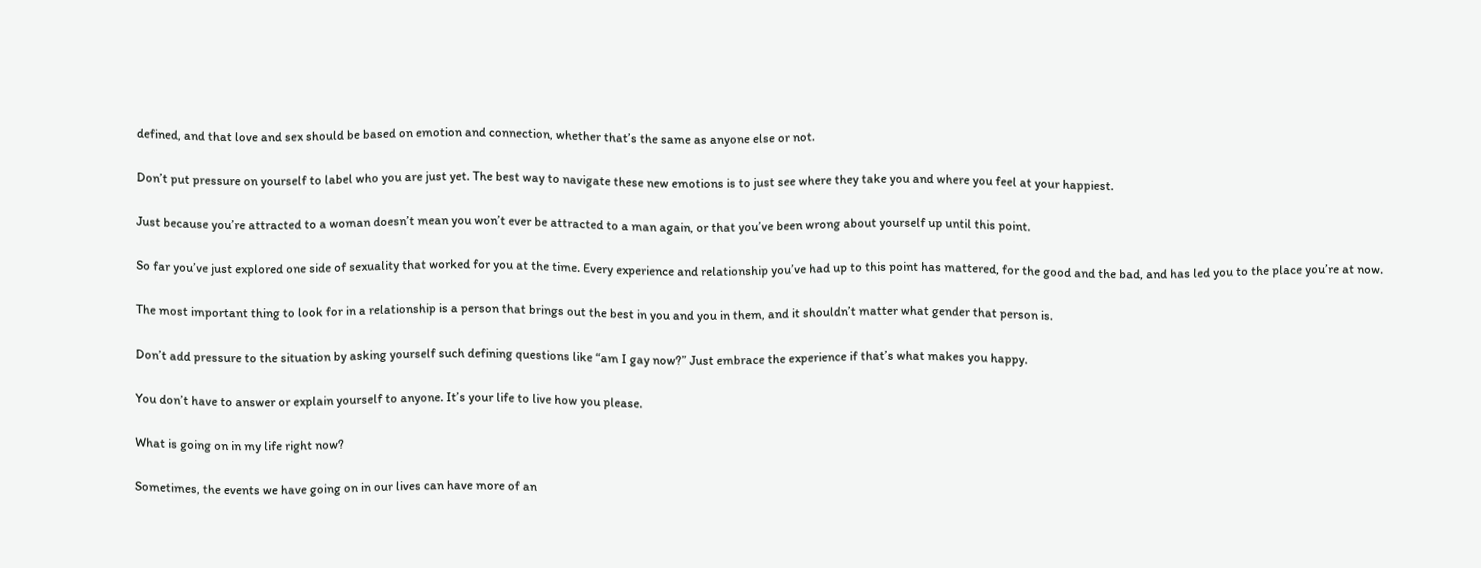defined, and that love and sex should be based on emotion and connection, whether that’s the same as anyone else or not.

Don’t put pressure on yourself to label who you are just yet. The best way to navigate these new emotions is to just see where they take you and where you feel at your happiest.

Just because you’re attracted to a woman doesn’t mean you won’t ever be attracted to a man again, or that you’ve been wrong about yourself up until this point.

So far you’ve just explored one side of sexuality that worked for you at the time. Every experience and relationship you’ve had up to this point has mattered, for the good and the bad, and has led you to the place you’re at now.

The most important thing to look for in a relationship is a person that brings out the best in you and you in them, and it shouldn’t matter what gender that person is.

Don’t add pressure to the situation by asking yourself such defining questions like “am I gay now?” Just embrace the experience if that’s what makes you happy.

You don’t have to answer or explain yourself to anyone. It’s your life to live how you please.

What is going on in my life right now?

Sometimes, the events we have going on in our lives can have more of an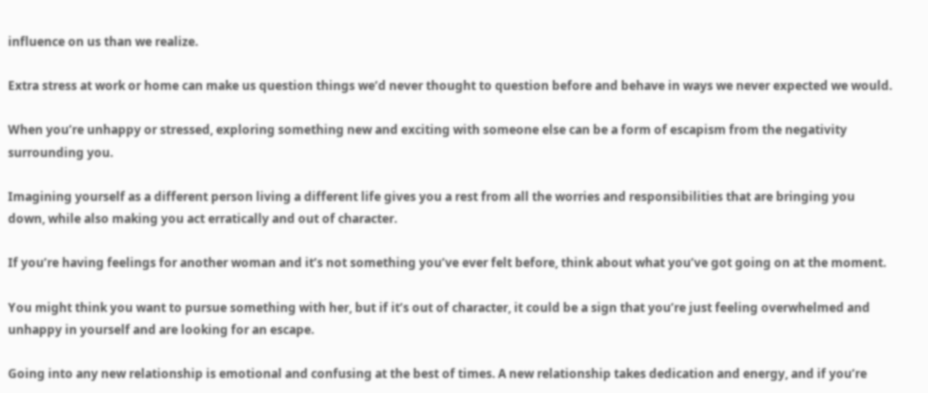influence on us than we realize.

Extra stress at work or home can make us question things we’d never thought to question before and behave in ways we never expected we would.

When you’re unhappy or stressed, exploring something new and exciting with someone else can be a form of escapism from the negativity surrounding you.

Imagining yourself as a different person living a different life gives you a rest from all the worries and responsibilities that are bringing you down, while also making you act erratically and out of character.

If you’re having feelings for another woman and it’s not something you’ve ever felt before, think about what you’ve got going on at the moment.

You might think you want to pursue something with her, but if it’s out of character, it could be a sign that you’re just feeling overwhelmed and unhappy in yourself and are looking for an escape.

Going into any new relationship is emotional and confusing at the best of times. A new relationship takes dedication and energy, and if you’re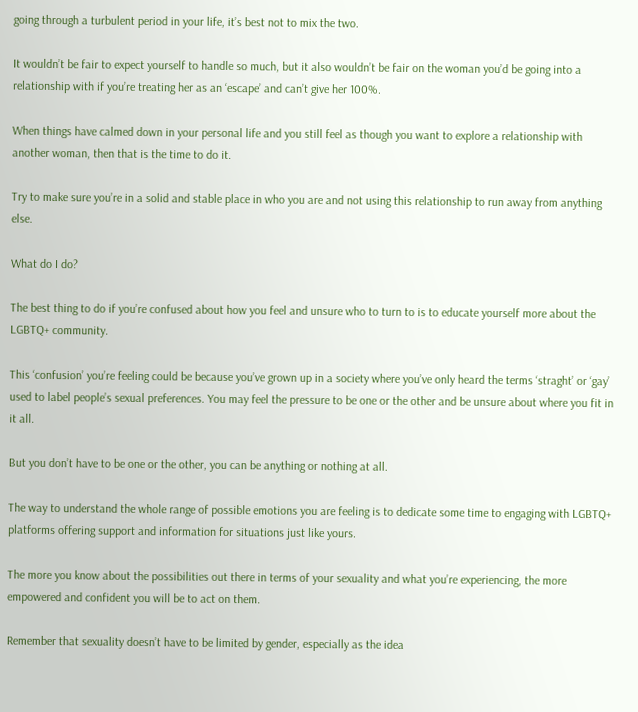going through a turbulent period in your life, it’s best not to mix the two.

It wouldn’t be fair to expect yourself to handle so much, but it also wouldn’t be fair on the woman you’d be going into a relationship with if you’re treating her as an ‘escape’ and can’t give her 100%.

When things have calmed down in your personal life and you still feel as though you want to explore a relationship with another woman, then that is the time to do it.

Try to make sure you’re in a solid and stable place in who you are and not using this relationship to run away from anything else.

What do I do?

The best thing to do if you’re confused about how you feel and unsure who to turn to is to educate yourself more about the LGBTQ+ community.

This ‘confusion’ you’re feeling could be because you’ve grown up in a society where you’ve only heard the terms ‘straght’ or ‘gay’ used to label people’s sexual preferences. You may feel the pressure to be one or the other and be unsure about where you fit in it all.

But you don’t have to be one or the other, you can be anything or nothing at all.

The way to understand the whole range of possible emotions you are feeling is to dedicate some time to engaging with LGBTQ+ platforms offering support and information for situations just like yours.

The more you know about the possibilities out there in terms of your sexuality and what you’re experiencing, the more empowered and confident you will be to act on them.

Remember that sexuality doesn’t have to be limited by gender, especially as the idea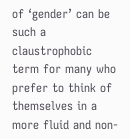of ‘gender’ can be such a claustrophobic term for many who prefer to think of themselves in a more fluid and non-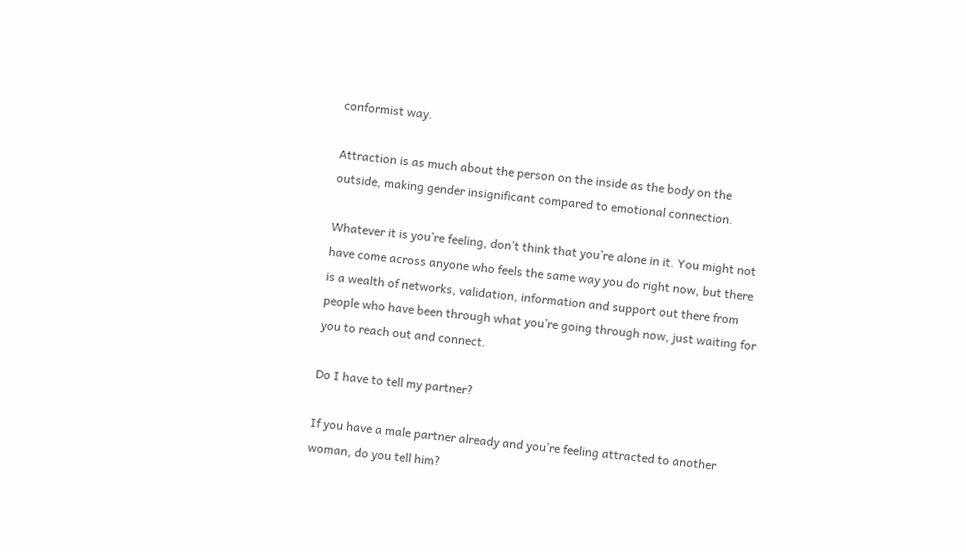conformist way.

Attraction is as much about the person on the inside as the body on the outside, making gender insignificant compared to emotional connection.

Whatever it is you’re feeling, don’t think that you’re alone in it. You might not have come across anyone who feels the same way you do right now, but there is a wealth of networks, validation, information and support out there from people who have been through what you’re going through now, just waiting for you to reach out and connect.

Do I have to tell my partner?

If you have a male partner already and you’re feeling attracted to another woman, do you tell him?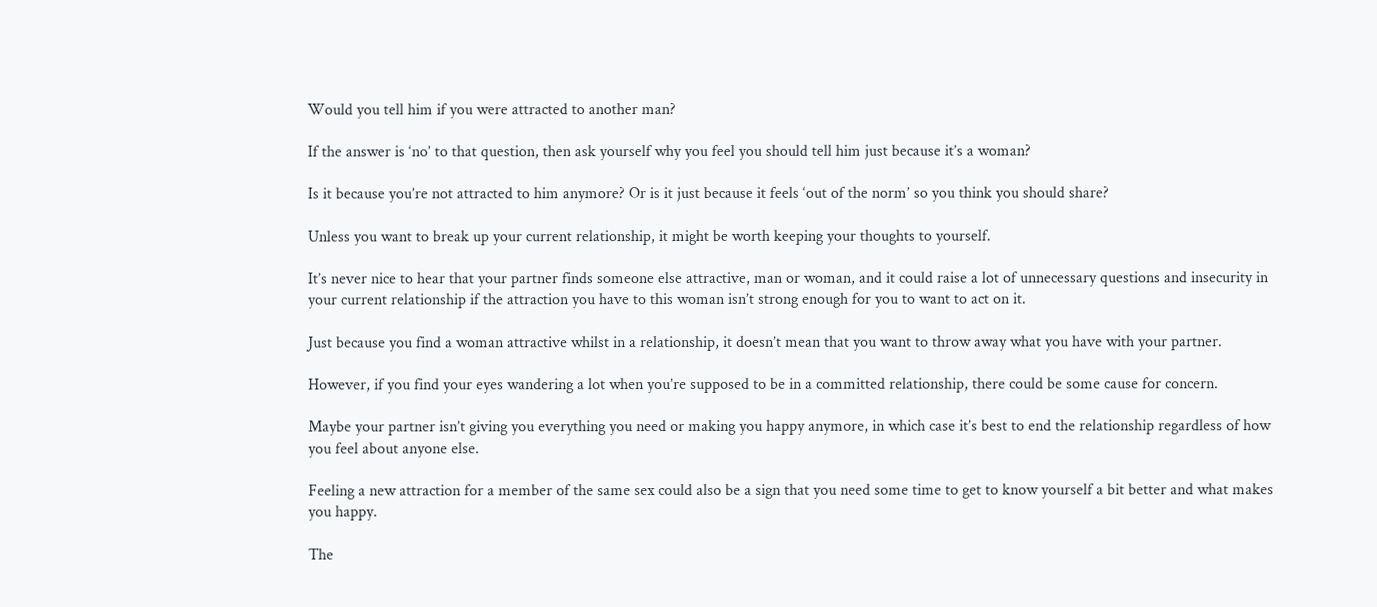Would you tell him if you were attracted to another man?

If the answer is ‘no’ to that question, then ask yourself why you feel you should tell him just because it’s a woman?

Is it because you’re not attracted to him anymore? Or is it just because it feels ‘out of the norm’ so you think you should share?

Unless you want to break up your current relationship, it might be worth keeping your thoughts to yourself.

It’s never nice to hear that your partner finds someone else attractive, man or woman, and it could raise a lot of unnecessary questions and insecurity in your current relationship if the attraction you have to this woman isn’t strong enough for you to want to act on it.

Just because you find a woman attractive whilst in a relationship, it doesn’t mean that you want to throw away what you have with your partner.

However, if you find your eyes wandering a lot when you’re supposed to be in a committed relationship, there could be some cause for concern.

Maybe your partner isn’t giving you everything you need or making you happy anymore, in which case it’s best to end the relationship regardless of how you feel about anyone else.

Feeling a new attraction for a member of the same sex could also be a sign that you need some time to get to know yourself a bit better and what makes you happy.

The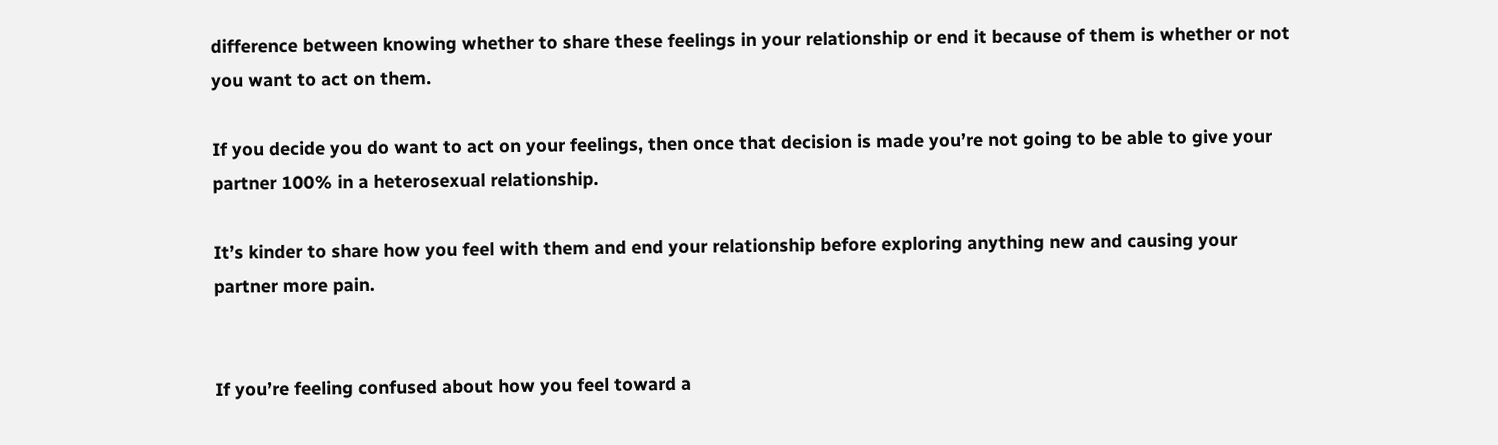difference between knowing whether to share these feelings in your relationship or end it because of them is whether or not you want to act on them.

If you decide you do want to act on your feelings, then once that decision is made you’re not going to be able to give your partner 100% in a heterosexual relationship.

It’s kinder to share how you feel with them and end your relationship before exploring anything new and causing your partner more pain.


If you’re feeling confused about how you feel toward a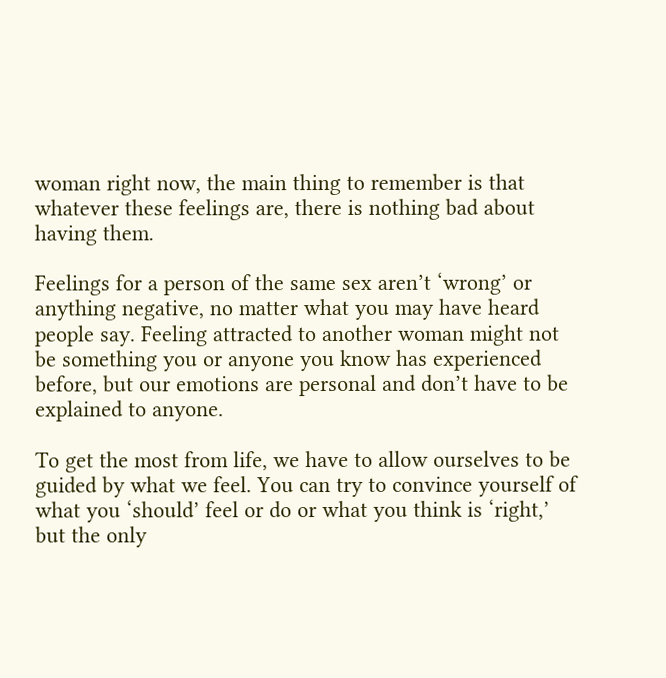woman right now, the main thing to remember is that whatever these feelings are, there is nothing bad about having them.

Feelings for a person of the same sex aren’t ‘wrong’ or anything negative, no matter what you may have heard people say. Feeling attracted to another woman might not be something you or anyone you know has experienced before, but our emotions are personal and don’t have to be explained to anyone.

To get the most from life, we have to allow ourselves to be guided by what we feel. You can try to convince yourself of what you ‘should’ feel or do or what you think is ‘right,’ but the only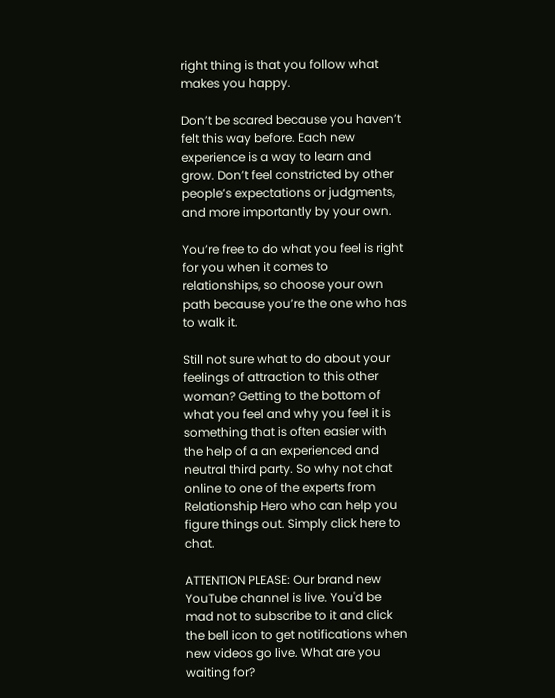right thing is that you follow what makes you happy.

Don’t be scared because you haven’t felt this way before. Each new experience is a way to learn and grow. Don’t feel constricted by other people’s expectations or judgments, and more importantly by your own.

You’re free to do what you feel is right for you when it comes to relationships, so choose your own path because you’re the one who has to walk it.

Still not sure what to do about your feelings of attraction to this other woman? Getting to the bottom of what you feel and why you feel it is something that is often easier with the help of a an experienced and neutral third party. So why not chat online to one of the experts from Relationship Hero who can help you figure things out. Simply click here to chat.

ATTENTION PLEASE: Our brand new YouTube channel is live. You'd be mad not to subscribe to it and click the bell icon to get notifications when new videos go live. What are you waiting for?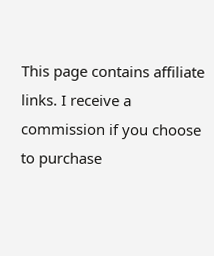This page contains affiliate links. I receive a commission if you choose to purchase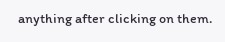anything after clicking on them.